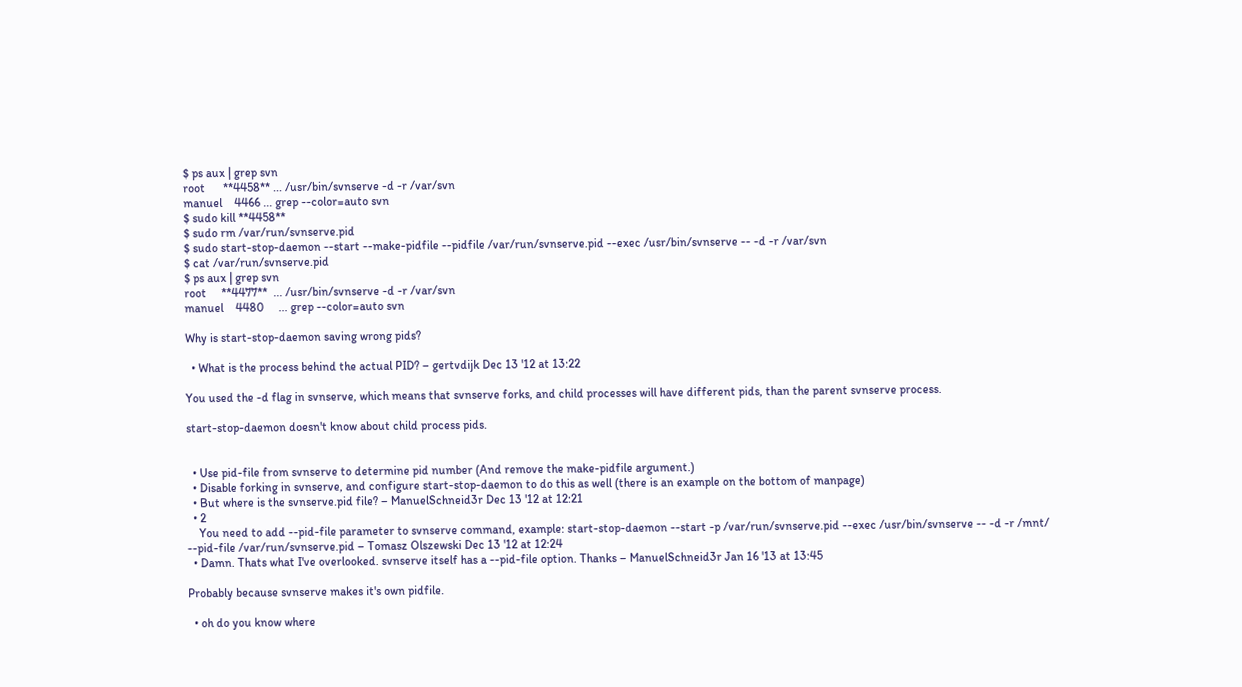$ ps aux | grep svn
root      **4458** ... /usr/bin/svnserve -d -r /var/svn
manuel    4466 ... grep --color=auto svn
$ sudo kill **4458**
$ sudo rm /var/run/svnserve.pid
$ sudo start-stop-daemon --start --make-pidfile --pidfile /var/run/svnserve.pid --exec /usr/bin/svnserve -- -d -r /var/svn
$ cat /var/run/svnserve.pid
$ ps aux | grep svn
root     **4477**  ... /usr/bin/svnserve -d -r /var/svn
manuel    4480     ... grep --color=auto svn

Why is start-stop-daemon saving wrong pids?

  • What is the process behind the actual PID? – gertvdijk Dec 13 '12 at 13:22

You used the -d flag in svnserve, which means that svnserve forks, and child processes will have different pids, than the parent svnserve process.

start-stop-daemon doesn't know about child process pids.


  • Use pid-file from svnserve to determine pid number (And remove the make-pidfile argument.)
  • Disable forking in svnserve, and configure start-stop-daemon to do this as well (there is an example on the bottom of manpage)
  • But where is the svnserve.pid file? – ManuelSchneid3r Dec 13 '12 at 12:21
  • 2
    You need to add --pid-file parameter to svnserve command, example: start-stop-daemon --start -p /var/run/svnserve.pid --exec /usr/bin/svnserve -- -d -r /mnt/ --pid-file /var/run/svnserve.pid – Tomasz Olszewski Dec 13 '12 at 12:24
  • Damn. Thats what I've overlooked. svnserve itself has a --pid-file option. Thanks – ManuelSchneid3r Jan 16 '13 at 13:45

Probably because svnserve makes it's own pidfile.

  • oh do you know where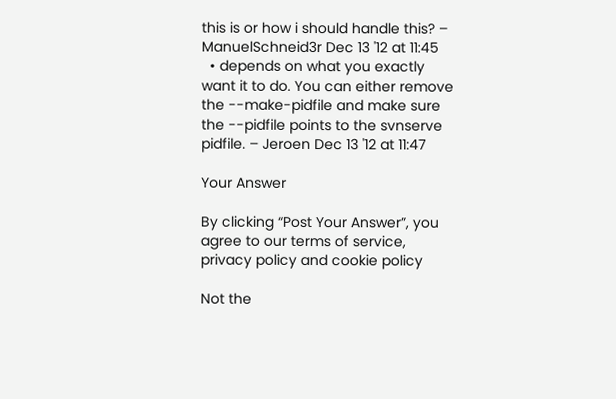this is or how i should handle this? – ManuelSchneid3r Dec 13 '12 at 11:45
  • depends on what you exactly want it to do. You can either remove the --make-pidfile and make sure the --pidfile points to the svnserve pidfile. – Jeroen Dec 13 '12 at 11:47

Your Answer

By clicking “Post Your Answer”, you agree to our terms of service, privacy policy and cookie policy

Not the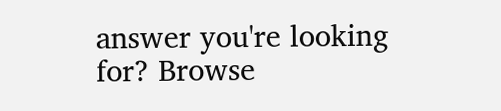answer you're looking for? Browse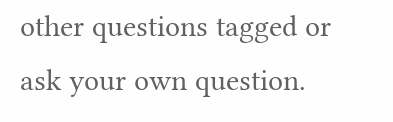other questions tagged or ask your own question.